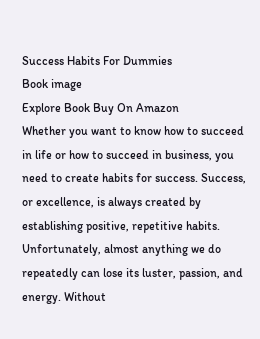Success Habits For Dummies
Book image
Explore Book Buy On Amazon
Whether you want to know how to succeed in life or how to succeed in business, you need to create habits for success. Success, or excellence, is always created by establishing positive, repetitive habits. Unfortunately, almost anything we do repeatedly can lose its luster, passion, and energy. Without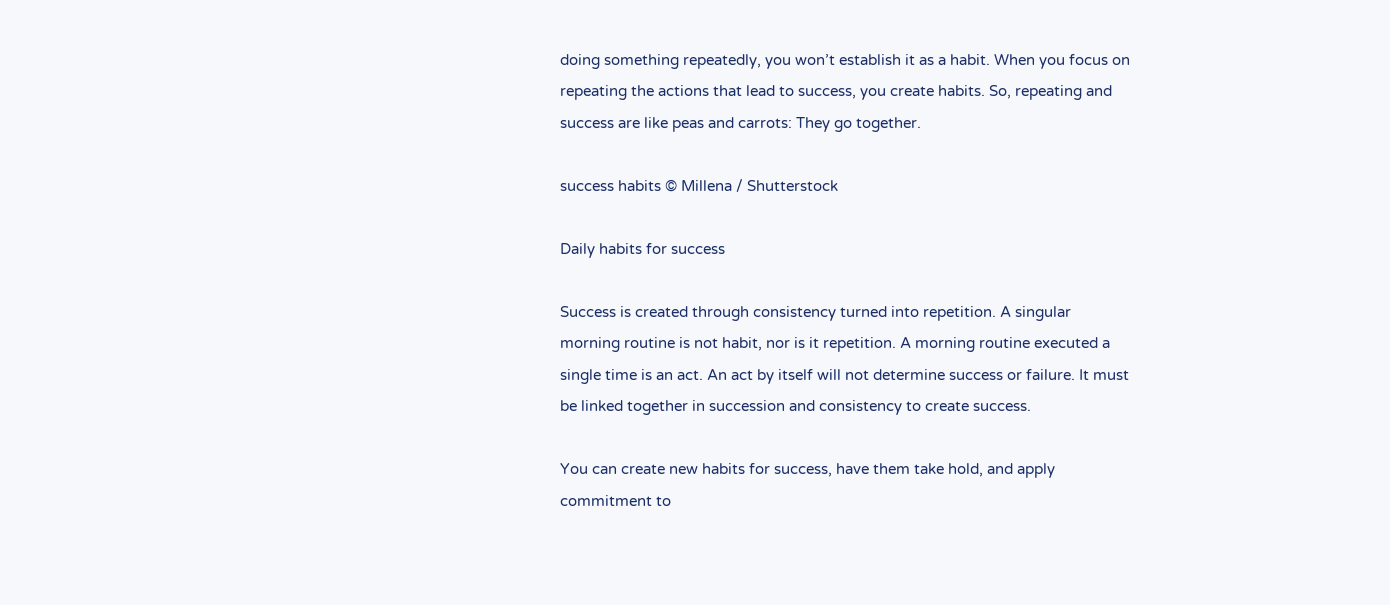doing something repeatedly, you won’t establish it as a habit. When you focus on repeating the actions that lead to success, you create habits. So, repeating and success are like peas and carrots: They go together.

success habits © Millena / Shutterstock

Daily habits for success

Success is created through consistency turned into repetition. A singular morning routine is not habit, nor is it repetition. A morning routine executed a single time is an act. An act by itself will not determine success or failure. It must be linked together in succession and consistency to create success.

You can create new habits for success, have them take hold, and apply commitment to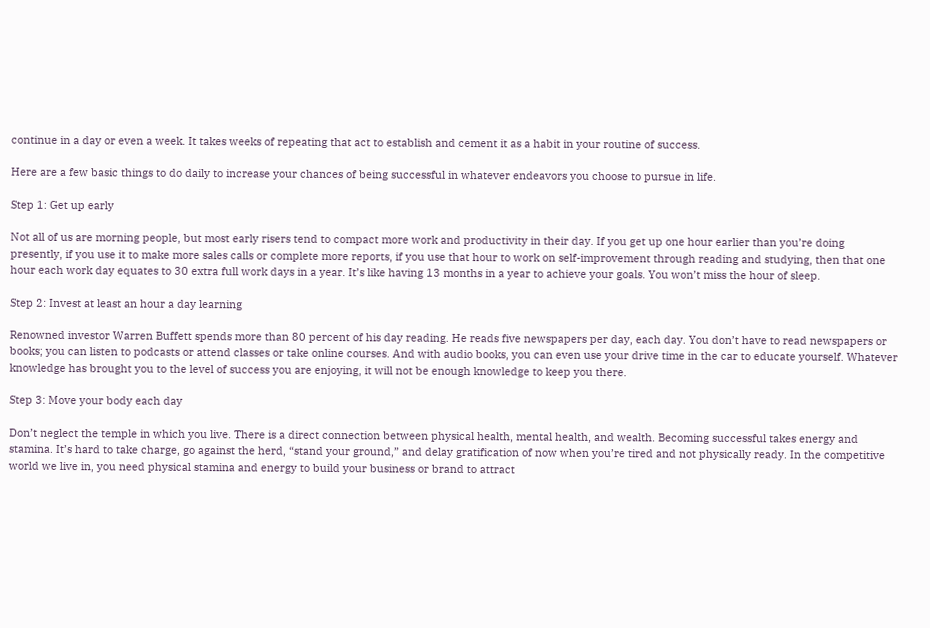continue in a day or even a week. It takes weeks of repeating that act to establish and cement it as a habit in your routine of success.

Here are a few basic things to do daily to increase your chances of being successful in whatever endeavors you choose to pursue in life.

Step 1: Get up early

Not all of us are morning people, but most early risers tend to compact more work and productivity in their day. If you get up one hour earlier than you’re doing presently, if you use it to make more sales calls or complete more reports, if you use that hour to work on self-improvement through reading and studying, then that one hour each work day equates to 30 extra full work days in a year. It’s like having 13 months in a year to achieve your goals. You won’t miss the hour of sleep.

Step 2: Invest at least an hour a day learning

Renowned investor Warren Buffett spends more than 80 percent of his day reading. He reads five newspapers per day, each day. You don’t have to read newspapers or books; you can listen to podcasts or attend classes or take online courses. And with audio books, you can even use your drive time in the car to educate yourself. Whatever knowledge has brought you to the level of success you are enjoying, it will not be enough knowledge to keep you there.

Step 3: Move your body each day

Don’t neglect the temple in which you live. There is a direct connection between physical health, mental health, and wealth. Becoming successful takes energy and stamina. It’s hard to take charge, go against the herd, “stand your ground,” and delay gratification of now when you’re tired and not physically ready. In the competitive world we live in, you need physical stamina and energy to build your business or brand to attract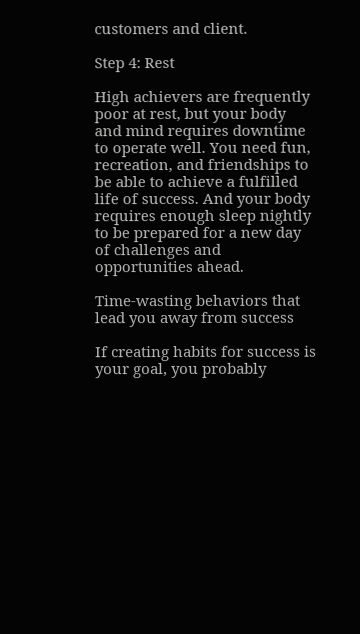customers and client.

Step 4: Rest

High achievers are frequently poor at rest, but your body and mind requires downtime to operate well. You need fun, recreation, and friendships to be able to achieve a fulfilled life of success. And your body requires enough sleep nightly to be prepared for a new day of challenges and opportunities ahead.

Time-wasting behaviors that lead you away from success

If creating habits for success is your goal, you probably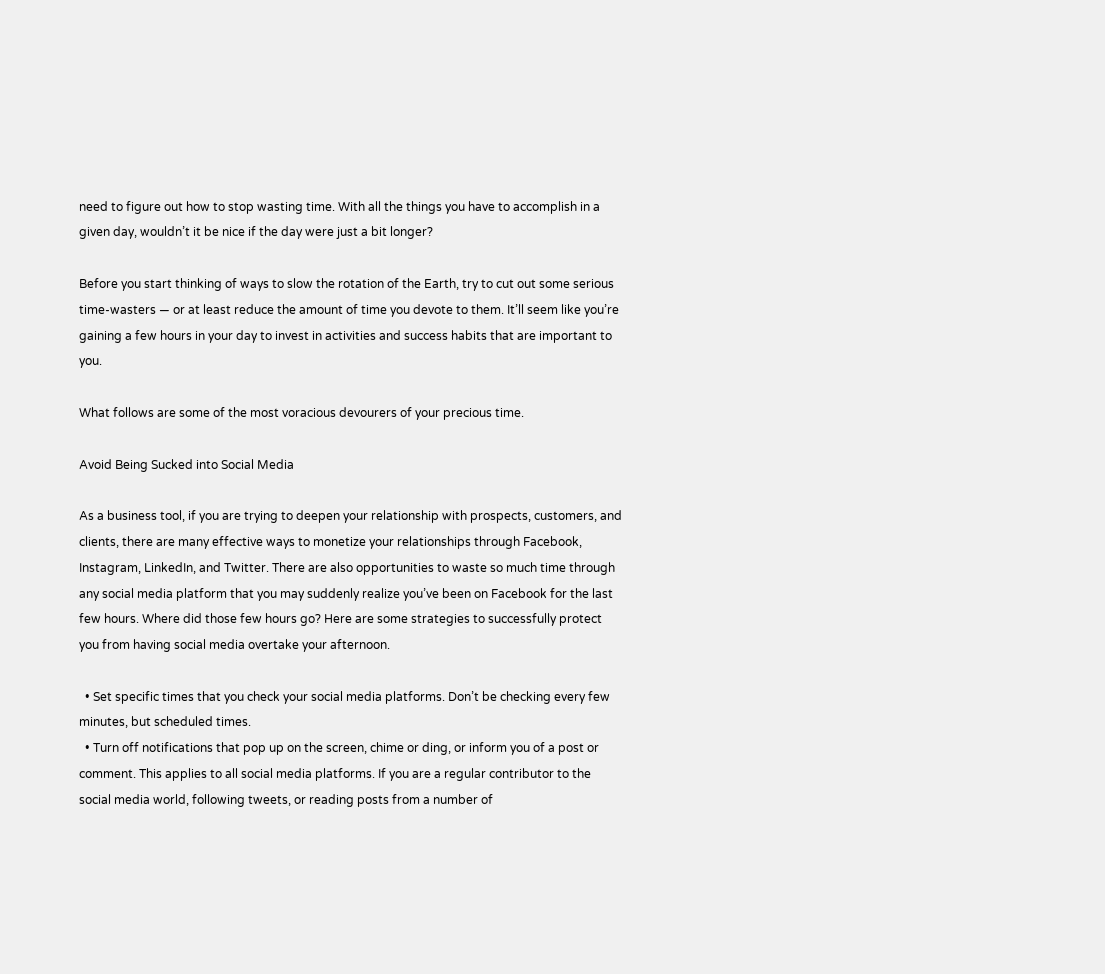need to figure out how to stop wasting time. With all the things you have to accomplish in a given day, wouldn’t it be nice if the day were just a bit longer?

Before you start thinking of ways to slow the rotation of the Earth, try to cut out some serious time-wasters — or at least reduce the amount of time you devote to them. It’ll seem like you’re gaining a few hours in your day to invest in activities and success habits that are important to you.

What follows are some of the most voracious devourers of your precious time.

Avoid Being Sucked into Social Media

As a business tool, if you are trying to deepen your relationship with prospects, customers, and clients, there are many effective ways to monetize your relationships through Facebook, Instagram, LinkedIn, and Twitter. There are also opportunities to waste so much time through any social media platform that you may suddenly realize you’ve been on Facebook for the last few hours. Where did those few hours go? Here are some strategies to successfully protect you from having social media overtake your afternoon.

  • Set specific times that you check your social media platforms. Don’t be checking every few minutes, but scheduled times.
  • Turn off notifications that pop up on the screen, chime or ding, or inform you of a post or comment. This applies to all social media platforms. If you are a regular contributor to the social media world, following tweets, or reading posts from a number of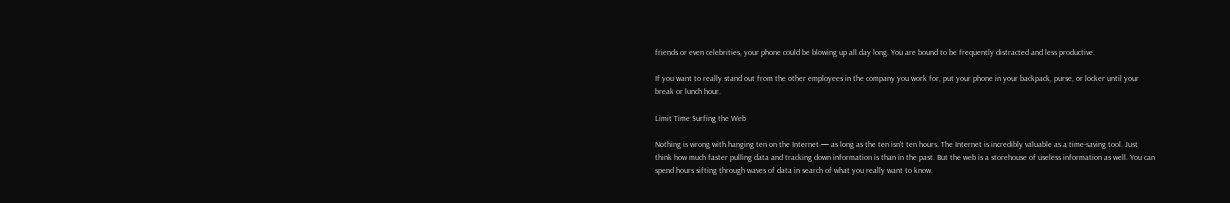friends or even celebrities, your phone could be blowing up all day long. You are bound to be frequently distracted and less productive.

If you want to really stand out from the other employees in the company you work for, put your phone in your backpack, purse, or locker until your break or lunch hour.

Limit Time Surfing the Web

Nothing is wrong with hanging ten on the Internet — as long as the ten isn’t ten hours. The Internet is incredibly valuable as a time-saving tool. Just think how much faster pulling data and tracking down information is than in the past. But the web is a storehouse of useless information as well. You can spend hours sifting through waves of data in search of what you really want to know.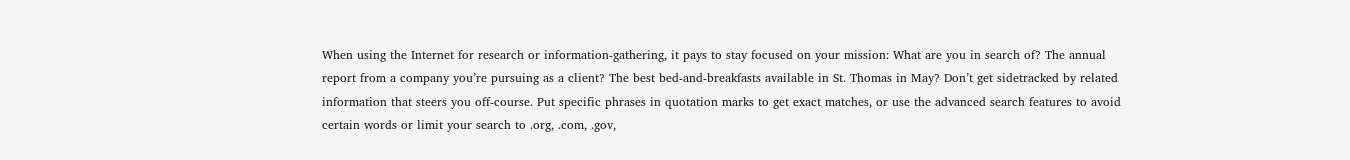When using the Internet for research or information-gathering, it pays to stay focused on your mission: What are you in search of? The annual report from a company you’re pursuing as a client? The best bed-and-breakfasts available in St. Thomas in May? Don’t get sidetracked by related information that steers you off-course. Put specific phrases in quotation marks to get exact matches, or use the advanced search features to avoid certain words or limit your search to .org, .com, .gov,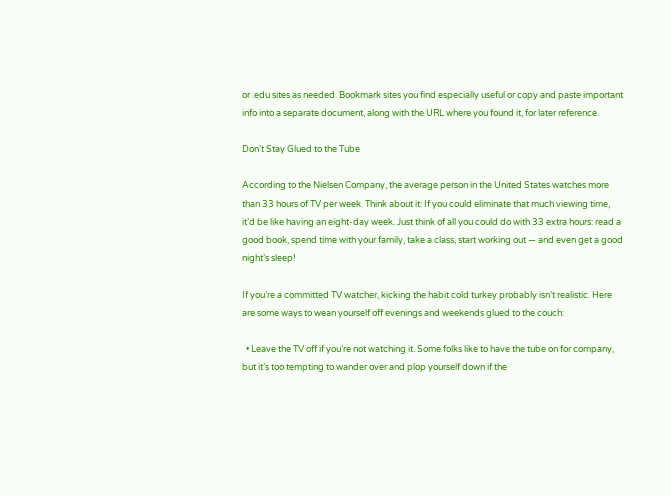or .edu sites as needed. Bookmark sites you find especially useful or copy and paste important info into a separate document, along with the URL where you found it, for later reference.

Don’t Stay Glued to the Tube

According to the Nielsen Company, the average person in the United States watches more than 33 hours of TV per week. Think about it: If you could eliminate that much viewing time, it’d be like having an eight-day week. Just think of all you could do with 33 extra hours: read a good book, spend time with your family, take a class, start working out — and even get a good night’s sleep!

If you’re a committed TV watcher, kicking the habit cold turkey probably isn’t realistic. Here are some ways to wean yourself off evenings and weekends glued to the couch:

  • Leave the TV off if you’re not watching it. Some folks like to have the tube on for company, but it’s too tempting to wander over and plop yourself down if the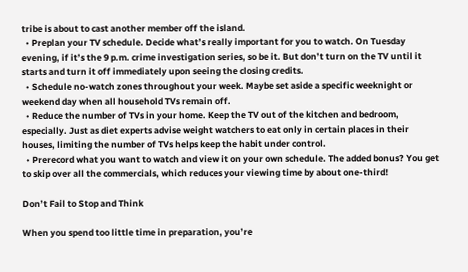tribe is about to cast another member off the island.
  • Preplan your TV schedule. Decide what’s really important for you to watch. On Tuesday evening, if it’s the 9 p.m. crime investigation series, so be it. But don’t turn on the TV until it starts and turn it off immediately upon seeing the closing credits.
  • Schedule no-watch zones throughout your week. Maybe set aside a specific weeknight or weekend day when all household TVs remain off.
  • Reduce the number of TVs in your home. Keep the TV out of the kitchen and bedroom, especially. Just as diet experts advise weight watchers to eat only in certain places in their houses, limiting the number of TVs helps keep the habit under control.
  • Prerecord what you want to watch and view it on your own schedule. The added bonus? You get to skip over all the commercials, which reduces your viewing time by about one-third!

Don’t Fail to Stop and Think

When you spend too little time in preparation, you’re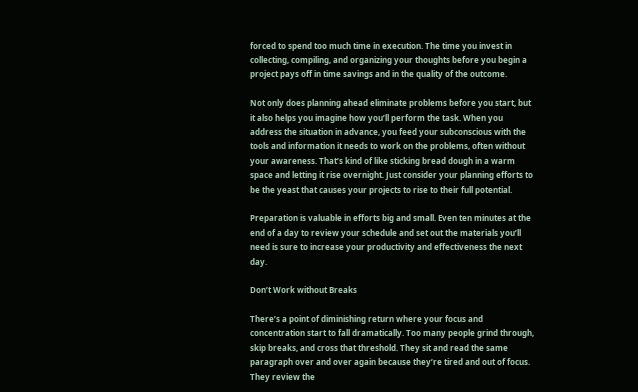forced to spend too much time in execution. The time you invest in collecting, compiling, and organizing your thoughts before you begin a project pays off in time savings and in the quality of the outcome.

Not only does planning ahead eliminate problems before you start, but it also helps you imagine how you’ll perform the task. When you address the situation in advance, you feed your subconscious with the tools and information it needs to work on the problems, often without your awareness. That’s kind of like sticking bread dough in a warm space and letting it rise overnight. Just consider your planning efforts to be the yeast that causes your projects to rise to their full potential.

Preparation is valuable in efforts big and small. Even ten minutes at the end of a day to review your schedule and set out the materials you’ll need is sure to increase your productivity and effectiveness the next day.

Don’t Work without Breaks

There’s a point of diminishing return where your focus and concentration start to fall dramatically. Too many people grind through, skip breaks, and cross that threshold. They sit and read the same paragraph over and over again because they’re tired and out of focus. They review the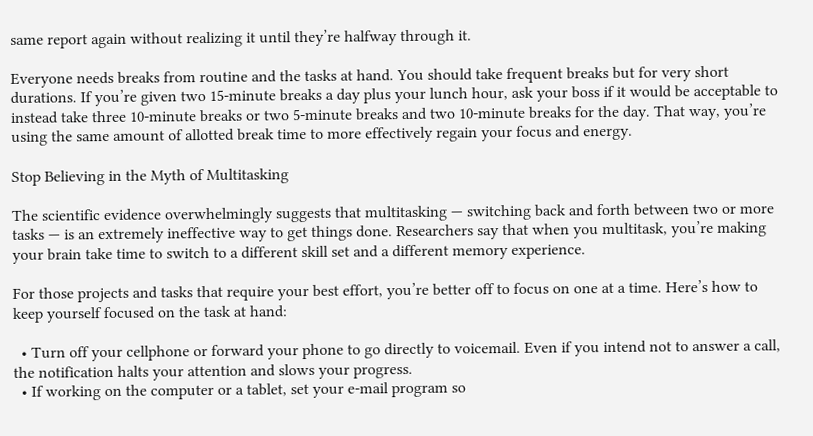same report again without realizing it until they’re halfway through it.

Everyone needs breaks from routine and the tasks at hand. You should take frequent breaks but for very short durations. If you’re given two 15-minute breaks a day plus your lunch hour, ask your boss if it would be acceptable to instead take three 10-minute breaks or two 5-minute breaks and two 10-minute breaks for the day. That way, you’re using the same amount of allotted break time to more effectively regain your focus and energy.

Stop Believing in the Myth of Multitasking

The scientific evidence overwhelmingly suggests that multitasking — switching back and forth between two or more tasks — is an extremely ineffective way to get things done. Researchers say that when you multitask, you’re making your brain take time to switch to a different skill set and a different memory experience.

For those projects and tasks that require your best effort, you’re better off to focus on one at a time. Here’s how to keep yourself focused on the task at hand:

  • Turn off your cellphone or forward your phone to go directly to voicemail. Even if you intend not to answer a call, the notification halts your attention and slows your progress.
  • If working on the computer or a tablet, set your e-mail program so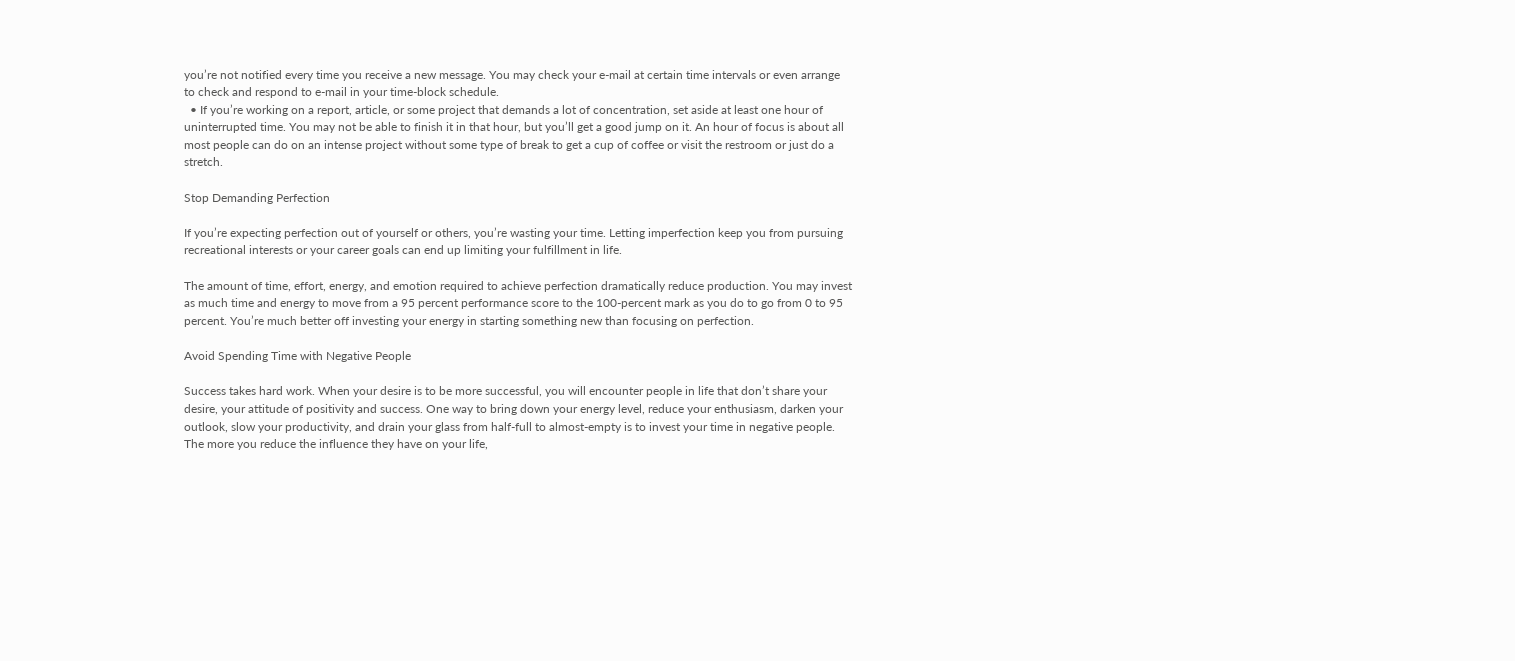you’re not notified every time you receive a new message. You may check your e-mail at certain time intervals or even arrange to check and respond to e-mail in your time-block schedule.
  • If you’re working on a report, article, or some project that demands a lot of concentration, set aside at least one hour of uninterrupted time. You may not be able to finish it in that hour, but you’ll get a good jump on it. An hour of focus is about all most people can do on an intense project without some type of break to get a cup of coffee or visit the restroom or just do a stretch.

Stop Demanding Perfection

If you’re expecting perfection out of yourself or others, you’re wasting your time. Letting imperfection keep you from pursuing recreational interests or your career goals can end up limiting your fulfillment in life.

The amount of time, effort, energy, and emotion required to achieve perfection dramatically reduce production. You may invest as much time and energy to move from a 95 percent performance score to the 100-percent mark as you do to go from 0 to 95 percent. You’re much better off investing your energy in starting something new than focusing on perfection.

Avoid Spending Time with Negative People

Success takes hard work. When your desire is to be more successful, you will encounter people in life that don’t share your desire, your attitude of positivity and success. One way to bring down your energy level, reduce your enthusiasm, darken your outlook, slow your productivity, and drain your glass from half-full to almost-empty is to invest your time in negative people. The more you reduce the influence they have on your life,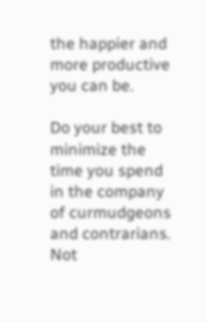the happier and more productive you can be.

Do your best to minimize the time you spend in the company of curmudgeons and contrarians. Not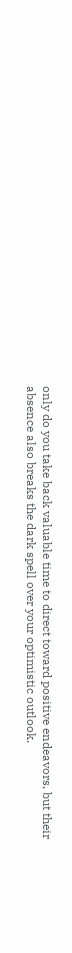only do you take back valuable time to direct toward positive endeavors, but their absence also breaks the dark spell over your optimistic outlook.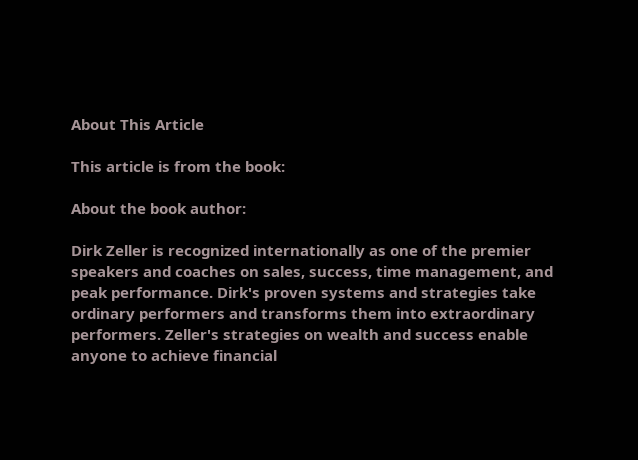About This Article

This article is from the book:

About the book author:

Dirk Zeller is recognized internationally as one of the premier speakers and coaches on sales, success, time management, and peak performance. Dirk's proven systems and strategies take ordinary performers and transforms them into extraordinary performers. Zeller's strategies on wealth and success enable anyone to achieve financial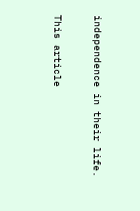independence in their life.

This article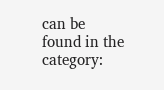can be found in the category: